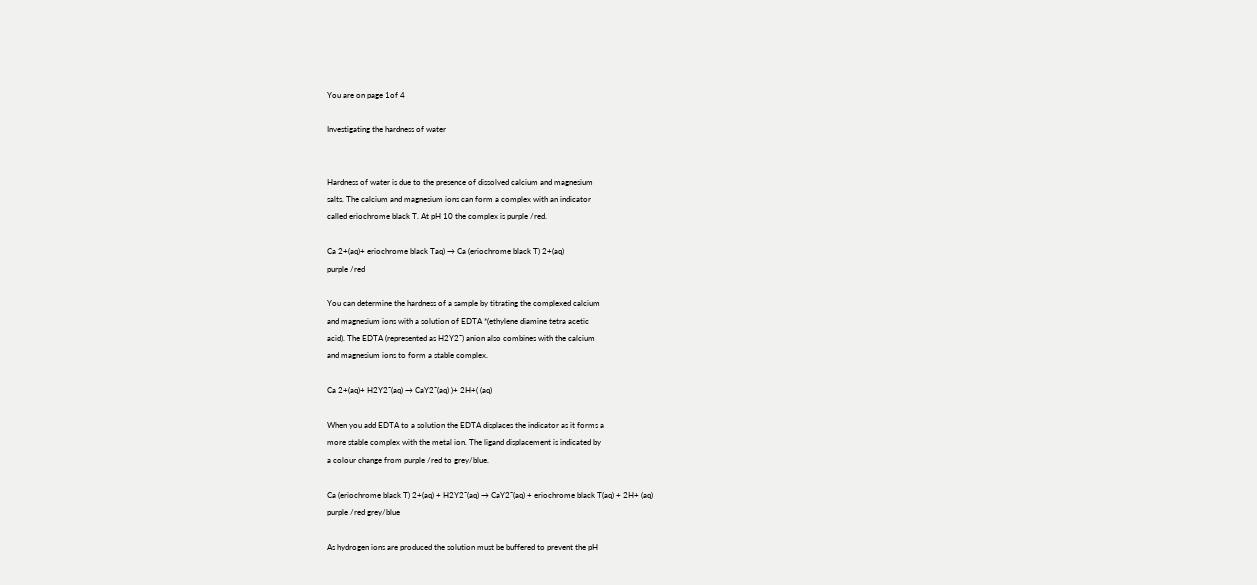You are on page 1of 4

Investigating the hardness of water


Hardness of water is due to the presence of dissolved calcium and magnesium
salts. The calcium and magnesium ions can form a complex with an indicator
called eriochrome black T. At pH 10 the complex is purple /red.

Ca 2+(aq)+ eriochrome black Taq) → Ca (eriochrome black T) 2+(aq)
purple /red

You can determine the hardness of a sample by titrating the complexed calcium
and magnesium ions with a solution of EDTA *(ethylene diamine tetra acetic
acid). The EDTA (represented as H2Y2¯) anion also combines with the calcium
and magnesium ions to form a stable complex.

Ca 2+(aq)+ H2Y2¯(aq) → CaY2¯(aq) )+ 2H+( (aq)

When you add EDTA to a solution the EDTA displaces the indicator as it forms a
more stable complex with the metal ion. The ligand displacement is indicated by
a colour change from purple /red to grey/blue.

Ca (eriochrome black T) 2+(aq) + H2Y2¯(aq) → CaY2¯(aq) + eriochrome black T(aq) + 2H+ (aq)
purple /red grey/blue

As hydrogen ions are produced the solution must be buffered to prevent the pH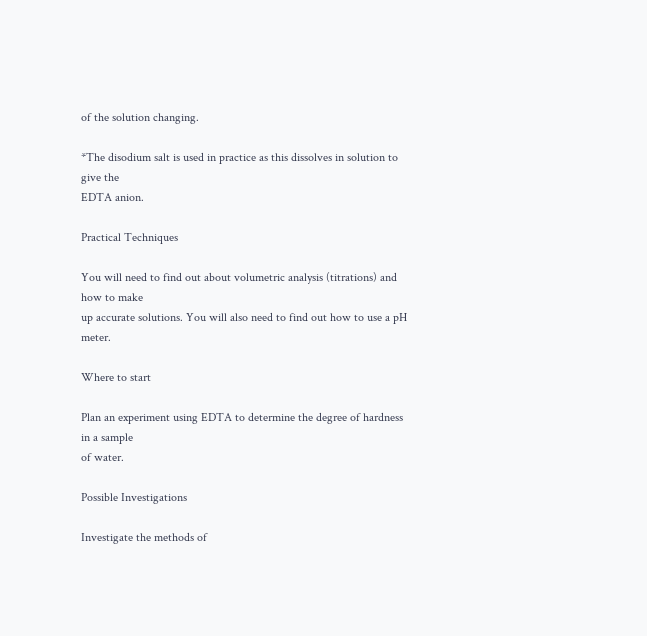of the solution changing.

*The disodium salt is used in practice as this dissolves in solution to give the
EDTA anion.

Practical Techniques

You will need to find out about volumetric analysis (titrations) and how to make
up accurate solutions. You will also need to find out how to use a pH meter.

Where to start

Plan an experiment using EDTA to determine the degree of hardness in a sample
of water.

Possible Investigations

Investigate the methods of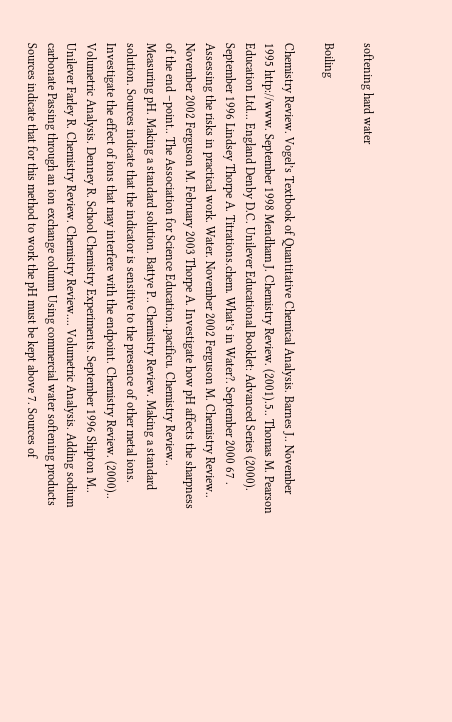softening hard water

Boiling

Chemistry Review. Vogel’s Textbook of Quantitative Chemical Analysis. Barnes J.. November 1995 http://www. September 1998 Mendham J. Chemistry Review. (2001).5.. Thomas M. Pearson Education Ltd... England Denby D.C. Unilever Educational Booklet: Advanced Series (2000). September 1996 Lindsey Thorpe A. Titrations.chem. What’s in Water?. September 2000 67 . Assessing the risks in practical work. Water. November 2002 Ferguson M. Chemistry Review.. November 2002 Ferguson M. February 2003 Thorpe A. Investigate how pH affects the sharpness of the end –point.. The Association for Science Education..pacificu. Chemistry Review.. Measuring pH. Making a standard solution. Battye P.. Chemistry Review. Making a standard solution. Sources indicate that the indicator is sensitive to the presence of other metal ions. Investigate the effect of ions that may interfere with the endpoint. Chemistry Review. (2000).. Volumetric Analysis. Denney R. School Chemistry Experiments. September 1996 Shipton M.. Unilever Farley R. Chemistry Review. Chemistry Review.... Volumetric Analysis. Adding sodium carbonate Passing through an ion exchange column Using commercial water softening products Sources indicate that for this method to work the pH must be kept above 7. Sources of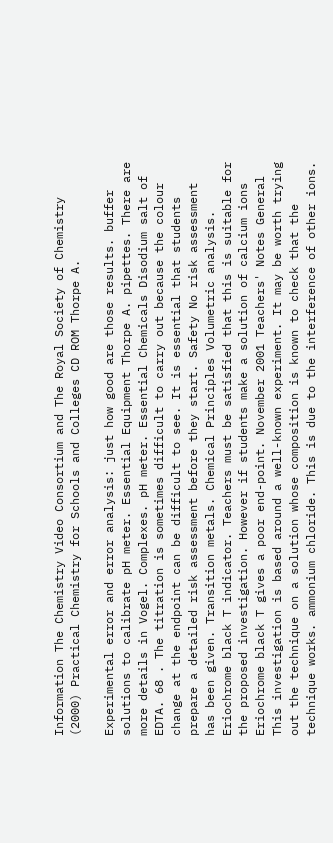Information The Chemistry Video Consortium and The Royal Society of Chemistry (2000) Practical Chemistry for Schools and Colleges CD ROM Thorpe A.

Experimental error and error analysis: just how good are those results. buffer solutions to calibrate pH meter. Essential Equipment Thorpe A. pipettes. There are more details in Vogel. Complexes. pH meter. Essential Chemicals Disodium salt of EDTA. 68 . The titration is sometimes difficult to carry out because the colour change at the endpoint can be difficult to see. It is essential that students prepare a detailed risk assessment before they start. Safety No risk assessment has been given. Transition metals. Chemical Principles Volumetric analysis. Eriochrome black T indicator. Teachers must be satisfied that this is suitable for the proposed investigation. However if students make a solution of calcium ions Eriochrome black T gives a poor end-point. November 2001 Teachers' Notes General This investigation is based around a well-known experiment. It may be worth trying out the technique on a solution whose composition is known to check that the technique works. ammonium chloride. This is due to the interference of other ions.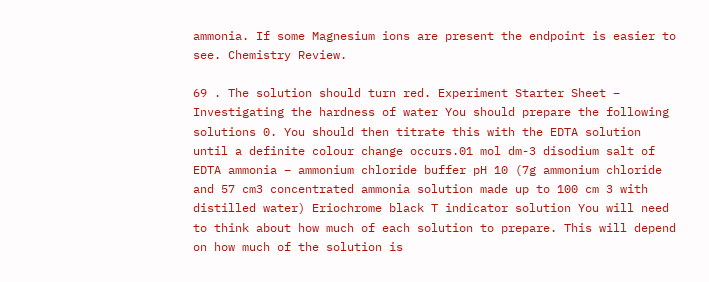ammonia. If some Magnesium ions are present the endpoint is easier to see. Chemistry Review.

69 . The solution should turn red. Experiment Starter Sheet – Investigating the hardness of water You should prepare the following solutions 0. You should then titrate this with the EDTA solution until a definite colour change occurs.01 mol dm-3 disodium salt of EDTA ammonia – ammonium chloride buffer pH 10 (7g ammonium chloride and 57 cm3 concentrated ammonia solution made up to 100 cm 3 with distilled water) Eriochrome black T indicator solution You will need to think about how much of each solution to prepare. This will depend on how much of the solution is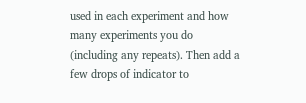used in each experiment and how many experiments you do (including any repeats). Then add a few drops of indicator to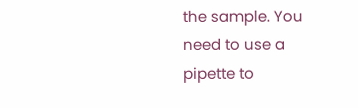the sample. You need to use a pipette to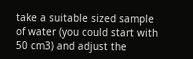take a suitable sized sample of water (you could start with 50 cm3) and adjust the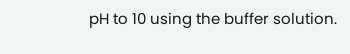pH to 10 using the buffer solution.